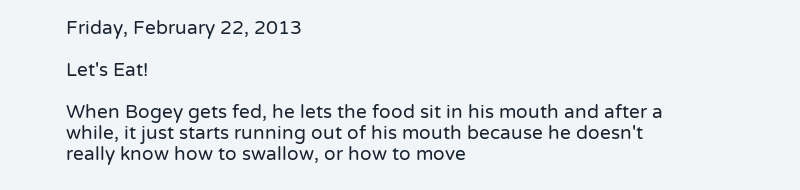Friday, February 22, 2013

Let's Eat!

When Bogey gets fed, he lets the food sit in his mouth and after a while, it just starts running out of his mouth because he doesn't really know how to swallow, or how to move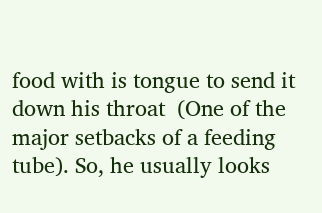food with is tongue to send it down his throat  (One of the major setbacks of a feeding tube). So, he usually looks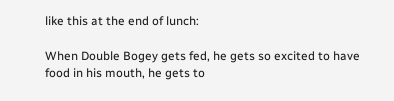like this at the end of lunch:

When Double Bogey gets fed, he gets so excited to have food in his mouth, he gets to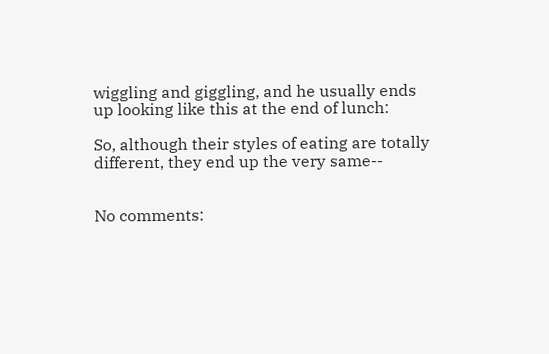wiggling and giggling, and he usually ends up looking like this at the end of lunch:

So, although their styles of eating are totally different, they end up the very same--


No comments: